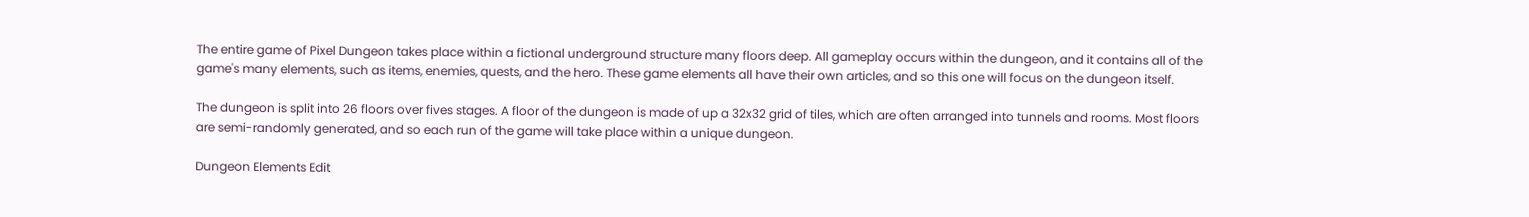The entire game of Pixel Dungeon takes place within a fictional underground structure many floors deep. All gameplay occurs within the dungeon, and it contains all of the game's many elements, such as items, enemies, quests, and the hero. These game elements all have their own articles, and so this one will focus on the dungeon itself.

The dungeon is split into 26 floors over fives stages. A floor of the dungeon is made of up a 32x32 grid of tiles, which are often arranged into tunnels and rooms. Most floors are semi-randomly generated, and so each run of the game will take place within a unique dungeon.

Dungeon Elements Edit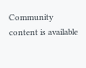Community content is available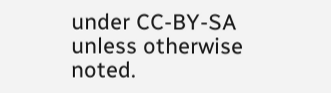under CC-BY-SA unless otherwise noted.